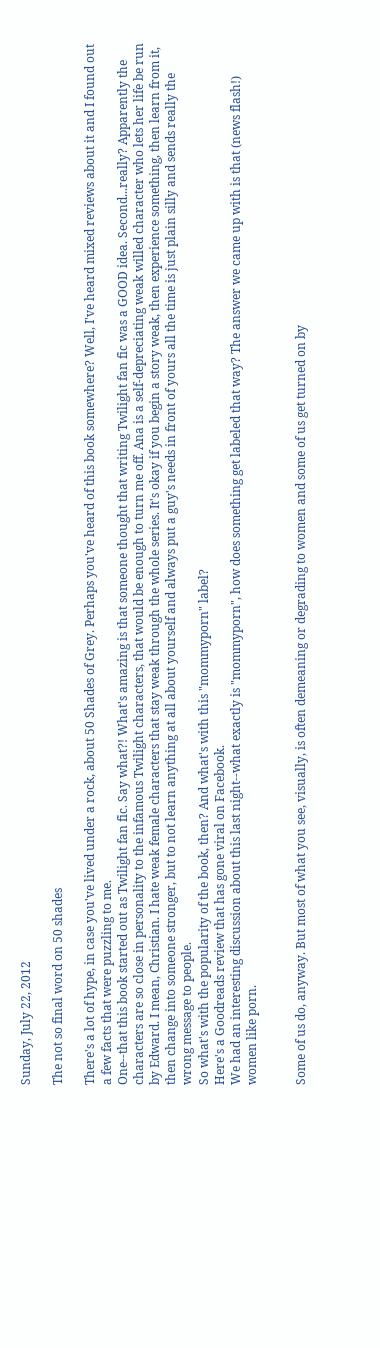Sunday, July 22, 2012

The not so final word on 50 shades

There's a lot of hype, in case you've lived under a rock, about 50 Shades of Grey. Perhaps you've heard of this book somewhere? Well, I've heard mixed reviews about it and I found out a few facts that were puzzling to me.
One--that this book started out as Twilight fan fic. Say what?! What's amazing is that someone thought that writing Twilight fan fic was a GOOD idea. Second...really? Apparently the characters are so close in personality to the infamous Twilight characters, that would be enough to turn me off. Ana is a self-depreciating weak willed character who lets her life be run by Edward. I mean, Christian. I hate weak female characters that stay weak through the whole series. It's okay if you begin a story weak, then experience something, then learn from it, then change into someone stronger, but to not learn anything at all about yourself and always put a guy's needs in front of yours all the time is just plain silly and sends really the wrong message to people.
So what's with the popularity of the book, then? And what's with this "mommyporn" label?
Here's a Goodreads review that has gone viral on Facebook.
We had an interesting discussion about this last night--what exactly is "mommyporn", how does something get labeled that way? The answer we came up with is that (news flash!) women like porn.


Some of us do, anyway. But most of what you see, visually, is often demeaning or degrading to women and some of us get turned on by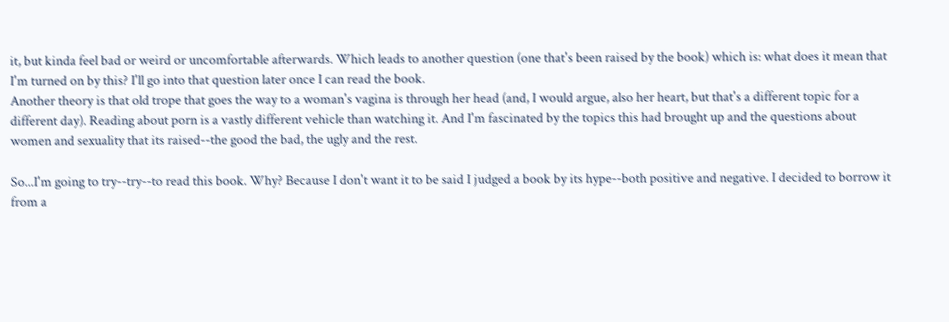it, but kinda feel bad or weird or uncomfortable afterwards. Which leads to another question (one that's been raised by the book) which is: what does it mean that I'm turned on by this? I'll go into that question later once I can read the book.
Another theory is that old trope that goes the way to a woman's vagina is through her head (and, I would argue, also her heart, but that's a different topic for a different day). Reading about porn is a vastly different vehicle than watching it. And I'm fascinated by the topics this had brought up and the questions about women and sexuality that its raised--the good the bad, the ugly and the rest.

So...I'm going to try--try--to read this book. Why? Because I don't want it to be said I judged a book by its hype--both positive and negative. I decided to borrow it from a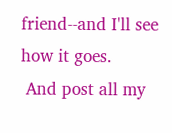friend--and I'll see how it goes.
 And post all my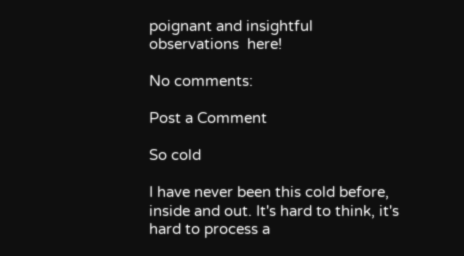poignant and insightful observations  here!

No comments:

Post a Comment

So cold

I have never been this cold before, inside and out. It's hard to think, it's hard to process a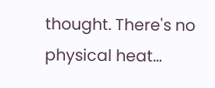thought. There's no physical heat...